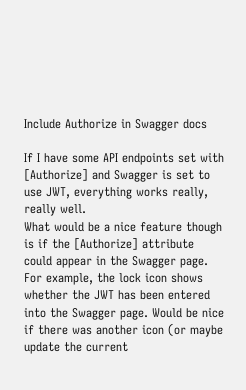Include Authorize in Swagger docs

If I have some API endpoints set with [Authorize] and Swagger is set to use JWT, everything works really, really well.
What would be a nice feature though is if the [Authorize] attribute could appear in the Swagger page. For example, the lock icon shows whether the JWT has been entered into the Swagger page. Would be nice if there was another icon (or maybe update the current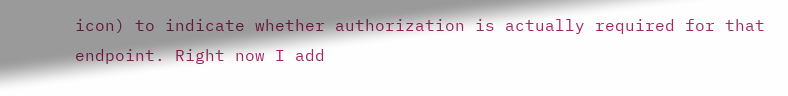icon) to indicate whether authorization is actually required for that endpoint. Right now I add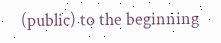(public) to the beginning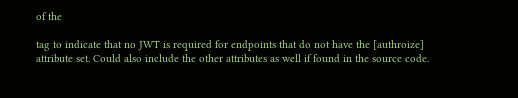of the

tag to indicate that no JWT is required for endpoints that do not have the [authroize] attribute set. Could also include the other attributes as well if found in the source code.